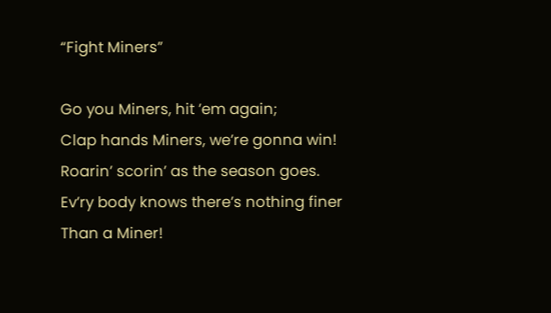“Fight Miners”

Go you Miners, hit ’em again;
Clap hands Miners, we’re gonna win!
Roarin’ scorin’ as the season goes.
Ev’ry body knows there’s nothing finer
Than a Miner!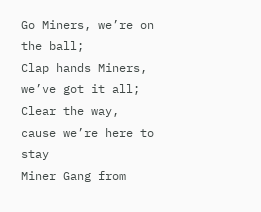Go Miners, we’re on the ball;
Clap hands Miners, we’ve got it all;
Clear the way, cause we’re here to stay
Miner Gang from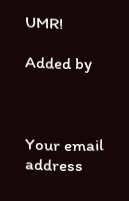UMR!

Added by



Your email address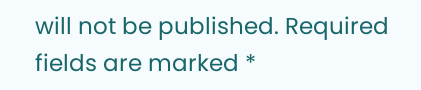will not be published. Required fields are marked *